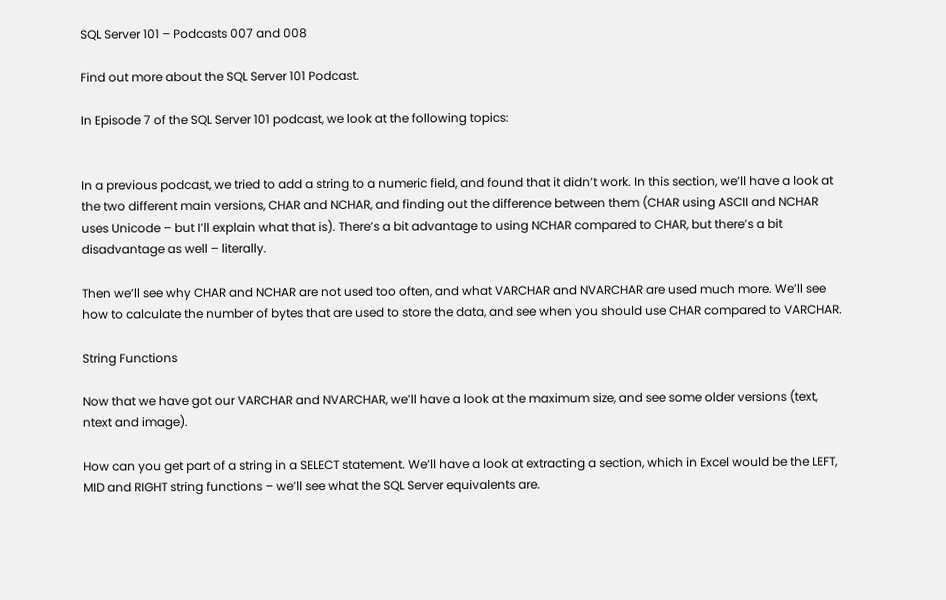SQL Server 101 – Podcasts 007 and 008

Find out more about the SQL Server 101 Podcast.

In Episode 7 of the SQL Server 101 podcast, we look at the following topics:


In a previous podcast, we tried to add a string to a numeric field, and found that it didn’t work. In this section, we’ll have a look at the two different main versions, CHAR and NCHAR, and finding out the difference between them (CHAR using ASCII and NCHAR uses Unicode – but I’ll explain what that is). There’s a bit advantage to using NCHAR compared to CHAR, but there’s a bit disadvantage as well – literally.

Then we’ll see why CHAR and NCHAR are not used too often, and what VARCHAR and NVARCHAR are used much more. We’ll see how to calculate the number of bytes that are used to store the data, and see when you should use CHAR compared to VARCHAR.

String Functions

Now that we have got our VARCHAR and NVARCHAR, we’ll have a look at the maximum size, and see some older versions (text, ntext and image).

How can you get part of a string in a SELECT statement. We’ll have a look at extracting a section, which in Excel would be the LEFT, MID and RIGHT string functions – we’ll see what the SQL Server equivalents are.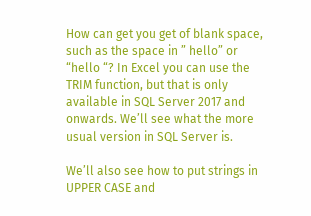How can get you get of blank space, such as the space in ” hello” or “hello “? In Excel you can use the TRIM function, but that is only available in SQL Server 2017 and onwards. We’ll see what the more usual version in SQL Server is.

We’ll also see how to put strings in UPPER CASE and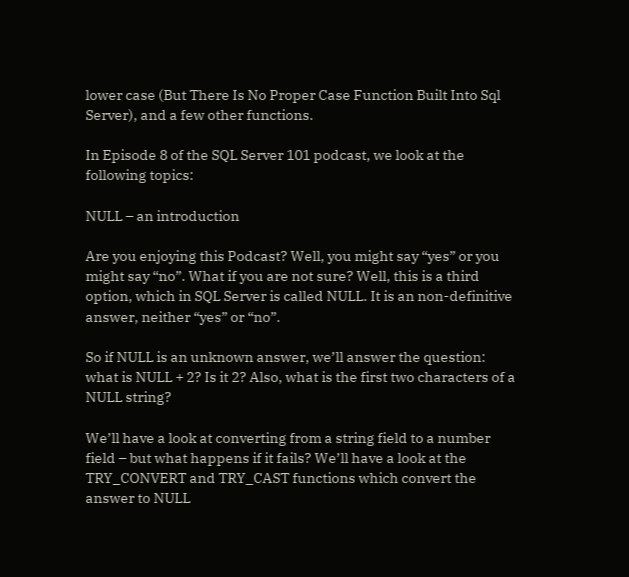lower case (But There Is No Proper Case Function Built Into Sql Server), and a few other functions.

In Episode 8 of the SQL Server 101 podcast, we look at the following topics:

NULL – an introduction

Are you enjoying this Podcast? Well, you might say “yes” or you might say “no”. What if you are not sure? Well, this is a third option, which in SQL Server is called NULL. It is an non-definitive answer, neither “yes” or “no”.

So if NULL is an unknown answer, we’ll answer the question: what is NULL + 2? Is it 2? Also, what is the first two characters of a NULL string?

We’ll have a look at converting from a string field to a number field – but what happens if it fails? We’ll have a look at the TRY_CONVERT and TRY_CAST functions which convert the answer to NULL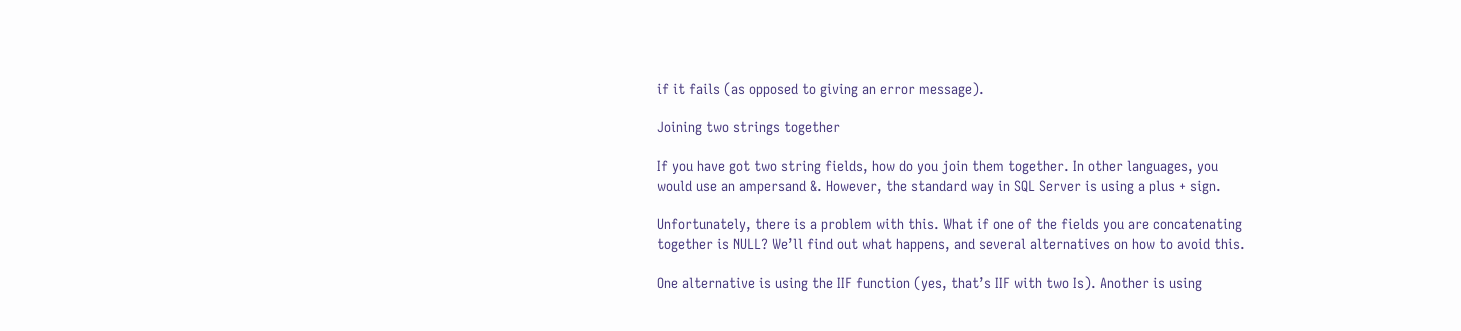if it fails (as opposed to giving an error message).

Joining two strings together

If you have got two string fields, how do you join them together. In other languages, you would use an ampersand &. However, the standard way in SQL Server is using a plus + sign.

Unfortunately, there is a problem with this. What if one of the fields you are concatenating together is NULL? We’ll find out what happens, and several alternatives on how to avoid this.

One alternative is using the IIF function (yes, that’s IIF with two Is). Another is using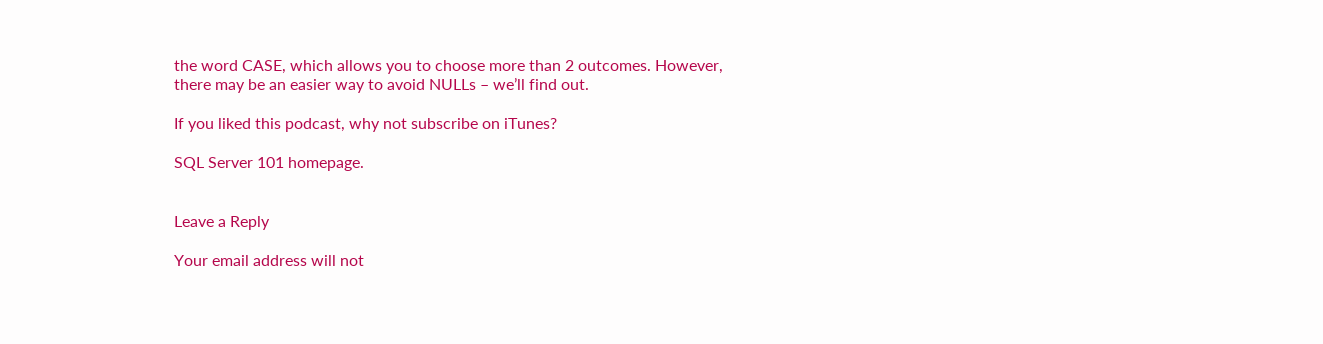the word CASE, which allows you to choose more than 2 outcomes. However, there may be an easier way to avoid NULLs – we’ll find out.

If you liked this podcast, why not subscribe on iTunes?

SQL Server 101 homepage.


Leave a Reply

Your email address will not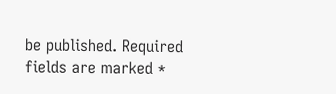be published. Required fields are marked *